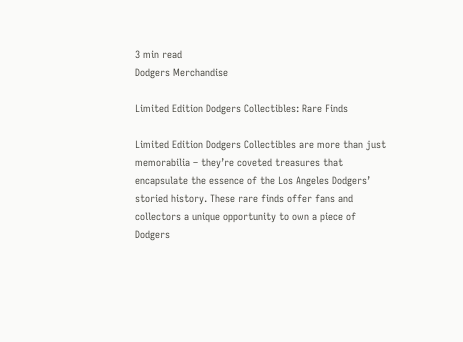3 min read
Dodgers Merchandise

Limited Edition Dodgers Collectibles: Rare Finds

Limited Edition Dodgers Collectibles are more than just memorabilia – they’re coveted treasures that encapsulate the essence of the Los Angeles Dodgers’ storied history. These rare finds offer fans and collectors a unique opportunity to own a piece of Dodgers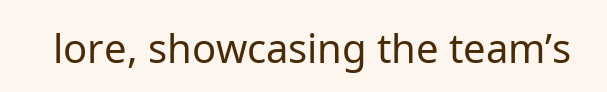lore, showcasing the team’s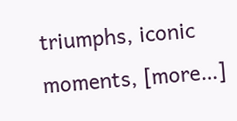triumphs, iconic moments, [more…]